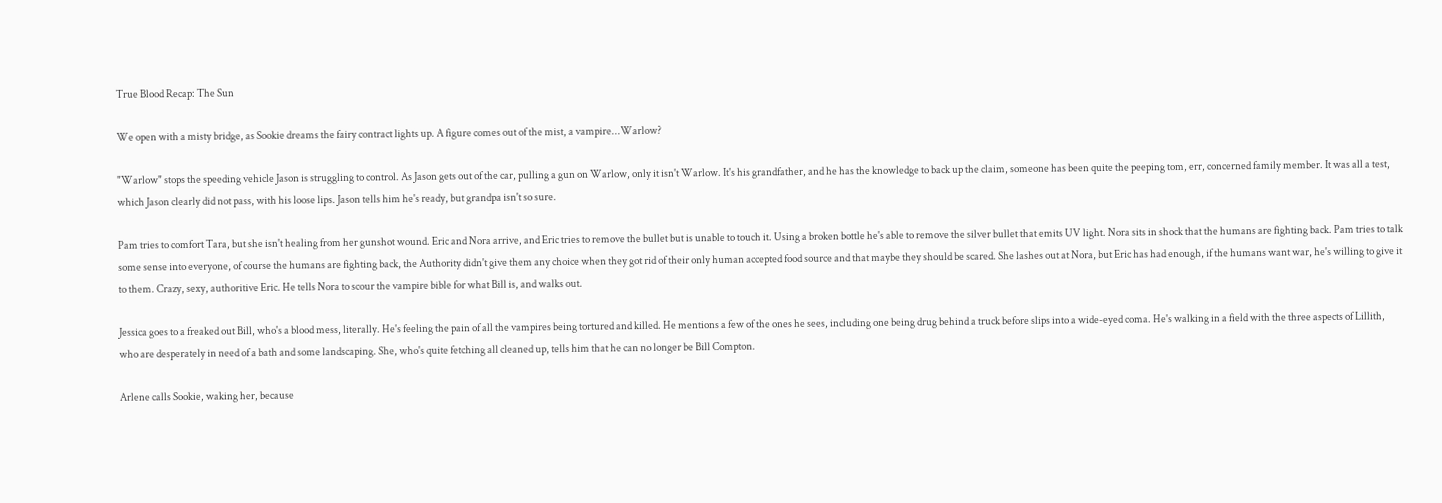True Blood Recap: The Sun

We open with a misty bridge, as Sookie dreams the fairy contract lights up. A figure comes out of the mist, a vampire...Warlow?

"Warlow" stops the speeding vehicle Jason is struggling to control. As Jason gets out of the car, pulling a gun on Warlow, only it isn't Warlow. It's his grandfather, and he has the knowledge to back up the claim, someone has been quite the peeping tom, err, concerned family member. It was all a test, which Jason clearly did not pass, with his loose lips. Jason tells him he's ready, but grandpa isn't so sure.

Pam tries to comfort Tara, but she isn't healing from her gunshot wound. Eric and Nora arrive, and Eric tries to remove the bullet but is unable to touch it. Using a broken bottle he's able to remove the silver bullet that emits UV light. Nora sits in shock that the humans are fighting back. Pam tries to talk some sense into everyone, of course the humans are fighting back, the Authority didn't give them any choice when they got rid of their only human accepted food source and that maybe they should be scared. She lashes out at Nora, but Eric has had enough, if the humans want war, he's willing to give it to them. Crazy, sexy, authoritive Eric. He tells Nora to scour the vampire bible for what Bill is, and walks out.

Jessica goes to a freaked out Bill, who's a blood mess, literally. He's feeling the pain of all the vampires being tortured and killed. He mentions a few of the ones he sees, including one being drug behind a truck before slips into a wide-eyed coma. He's walking in a field with the three aspects of Lillith, who are desperately in need of a bath and some landscaping. She, who's quite fetching all cleaned up, tells him that he can no longer be Bill Compton.

Arlene calls Sookie, waking her, because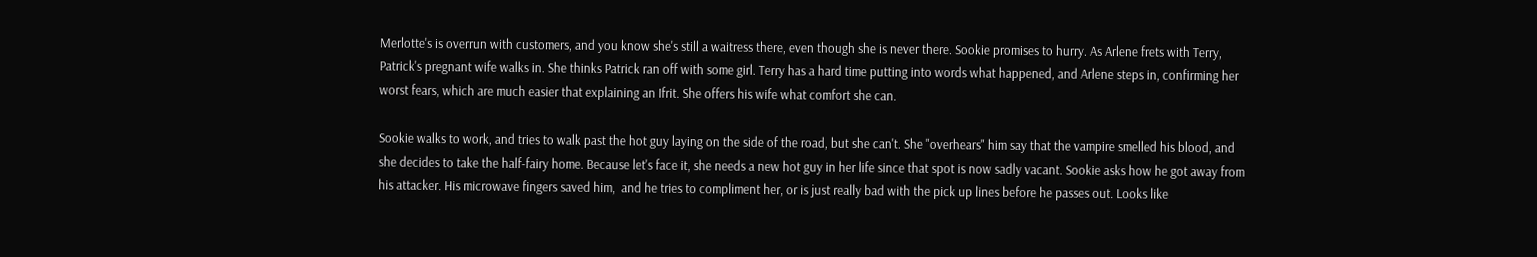Merlotte's is overrun with customers, and you know she's still a waitress there, even though she is never there. Sookie promises to hurry. As Arlene frets with Terry, Patrick's pregnant wife walks in. She thinks Patrick ran off with some girl. Terry has a hard time putting into words what happened, and Arlene steps in, confirming her worst fears, which are much easier that explaining an Ifrit. She offers his wife what comfort she can.

Sookie walks to work, and tries to walk past the hot guy laying on the side of the road, but she can't. She "overhears" him say that the vampire smelled his blood, and she decides to take the half-fairy home. Because let's face it, she needs a new hot guy in her life since that spot is now sadly vacant. Sookie asks how he got away from his attacker. His microwave fingers saved him,  and he tries to compliment her, or is just really bad with the pick up lines before he passes out. Looks like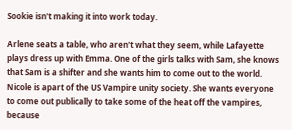Sookie isn't making it into work today.

Arlene seats a table, who aren't what they seem, while Lafayette plays dress up with Emma. One of the girls talks with Sam, she knows that Sam is a shifter and she wants him to come out to the world. Nicole is apart of the US Vampire unity society. She wants everyone to come out publically to take some of the heat off the vampires, because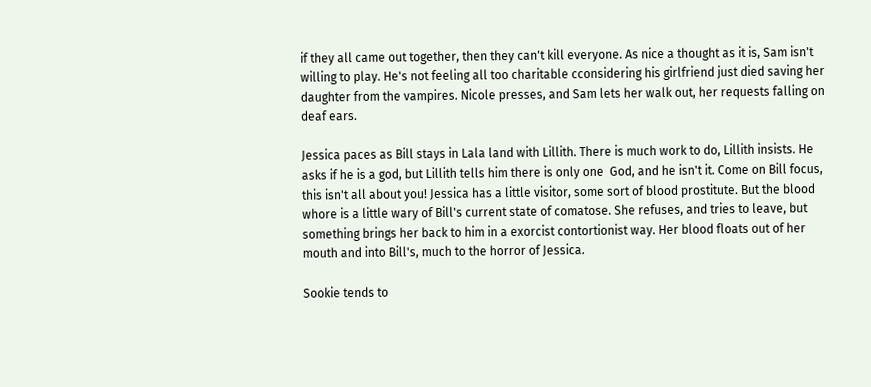if they all came out together, then they can't kill everyone. As nice a thought as it is, Sam isn't willing to play. He's not feeling all too charitable cconsidering his girlfriend just died saving her daughter from the vampires. Nicole presses, and Sam lets her walk out, her requests falling on deaf ears.

Jessica paces as Bill stays in Lala land with Lillith. There is much work to do, Lillith insists. He asks if he is a god, but Lillith tells him there is only one  God, and he isn't it. Come on Bill focus, this isn't all about you! Jessica has a little visitor, some sort of blood prostitute. But the blood whore is a little wary of Bill's current state of comatose. She refuses, and tries to leave, but something brings her back to him in a exorcist contortionist way. Her blood floats out of her mouth and into Bill's, much to the horror of Jessica.

Sookie tends to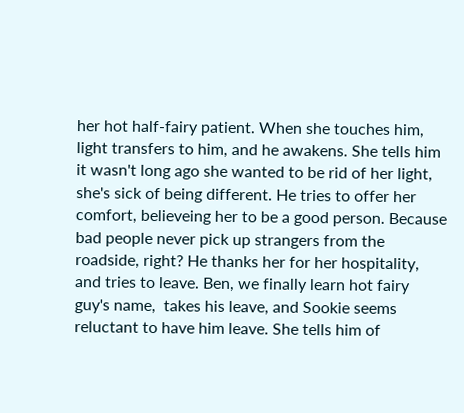her hot half-fairy patient. When she touches him, light transfers to him, and he awakens. She tells him it wasn't long ago she wanted to be rid of her light, she's sick of being different. He tries to offer her comfort, believeing her to be a good person. Because bad people never pick up strangers from the roadside, right? He thanks her for her hospitality, and tries to leave. Ben, we finally learn hot fairy guy's name,  takes his leave, and Sookie seems reluctant to have him leave. She tells him of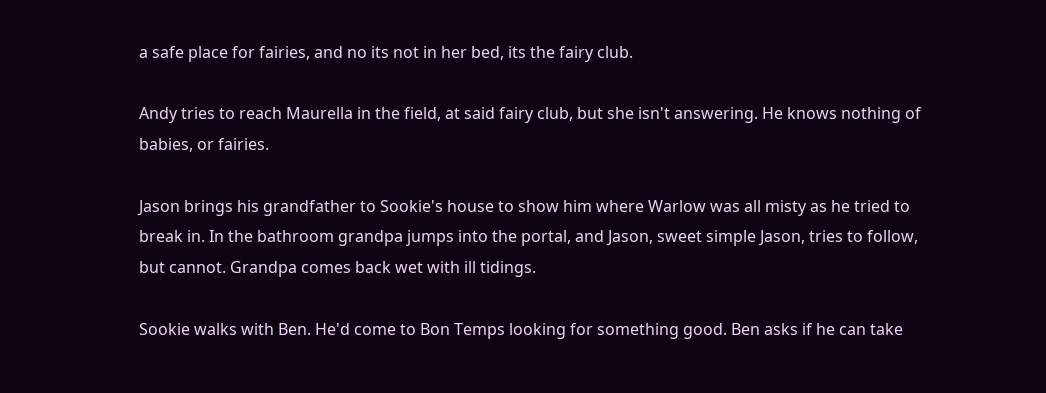a safe place for fairies, and no its not in her bed, its the fairy club.

Andy tries to reach Maurella in the field, at said fairy club, but she isn't answering. He knows nothing of babies, or fairies.

Jason brings his grandfather to Sookie's house to show him where Warlow was all misty as he tried to break in. In the bathroom grandpa jumps into the portal, and Jason, sweet simple Jason, tries to follow, but cannot. Grandpa comes back wet with ill tidings.

Sookie walks with Ben. He'd come to Bon Temps looking for something good. Ben asks if he can take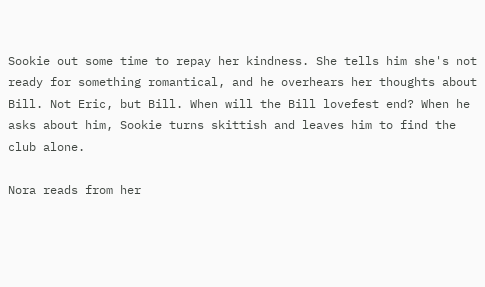Sookie out some time to repay her kindness. She tells him she's not ready for something romantical, and he overhears her thoughts about Bill. Not Eric, but Bill. When will the Bill lovefest end? When he asks about him, Sookie turns skittish and leaves him to find the club alone.

Nora reads from her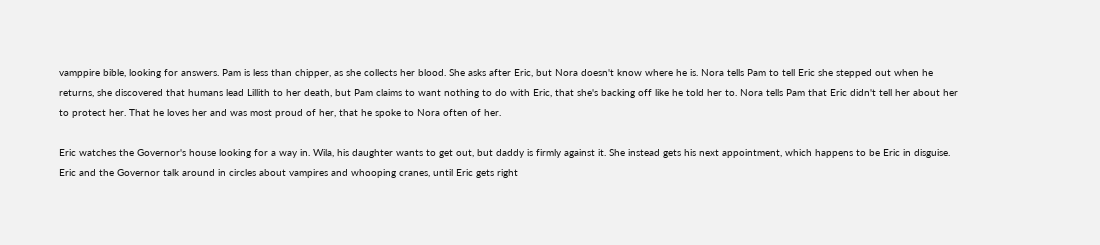vamppire bible, looking for answers. Pam is less than chipper, as she collects her blood. She asks after Eric, but Nora doesn't know where he is. Nora tells Pam to tell Eric she stepped out when he returns, she discovered that humans lead Lillith to her death, but Pam claims to want nothing to do with Eric, that she's backing off like he told her to. Nora tells Pam that Eric didn't tell her about her to protect her. That he loves her and was most proud of her, that he spoke to Nora often of her.

Eric watches the Governor's house looking for a way in. Wila, his daughter wants to get out, but daddy is firmly against it. She instead gets his next appointment, which happens to be Eric in disguise. Eric and the Governor talk around in circles about vampires and whooping cranes, until Eric gets right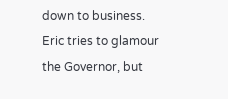down to business. Eric tries to glamour the Governor, but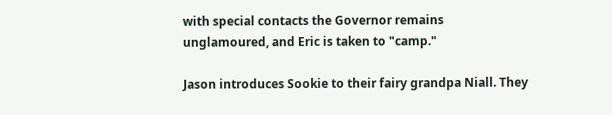with special contacts the Governor remains unglamoured, and Eric is taken to "camp."

Jason introduces Sookie to their fairy grandpa Niall. They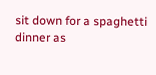sit down for a spaghetti dinner as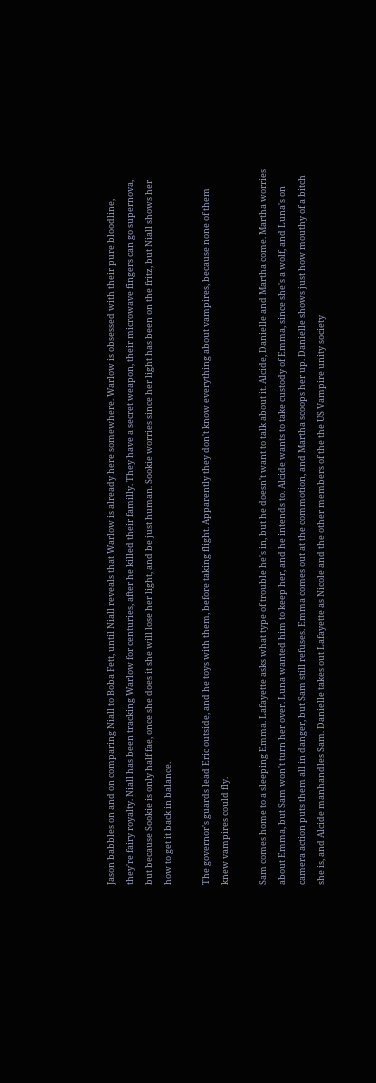Jason babbles on and on comparing Niall to Boba Fett, until Niall reveals that Warlow is already here somewhere. Warlow is obsessed with their pure bloodline, they're fairy royalty. Niall has been tracking Warlow for centuries, after he killed their familly. They have a secret weapon, their microwave fingers can go supernova, but because Sookie is only half fae, once she does it she will lose her light, and be just human. Sookie worries since her light has been on the fritz, but Niall shows her how to get it back in balance.

The governor's guards lead Eric outside, and he toys with them, before taking flight. Apparently they don't know everything about vampires, because none of them knew vampires could fly.

Sam comes home to a sleeping Emma. Lafayette asks what type of trouble he's in, but he doesn't want to talk about it. Alcide, Danielle and Martha come. Martha worries about Emma, but Sam won't turn her over. Luna wanted him to keep her, and he intends to. Alcide wants to take custody of Emma, since she's a wolf, and Luna's on camera action puts them all in danger, but Sam still refuses. Emma comes out at the commotion, and Martha scoops her up. Danielle shows just how mouthy of a bitch she is, and Alcide manhandles Sam. Danielle takes out Lafayette as Nicole and the other members of the the US Vampire unity society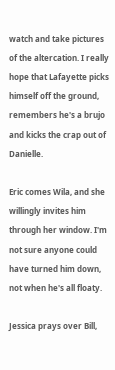watch and take pictures of the altercation. I really hope that Lafayette picks himself off the ground, remembers he's a brujo and kicks the crap out of Danielle.

Eric comes Wila, and she willingly invites him through her window. I'm not sure anyone could have turned him down, not when he's all floaty.

Jessica prays over Bill,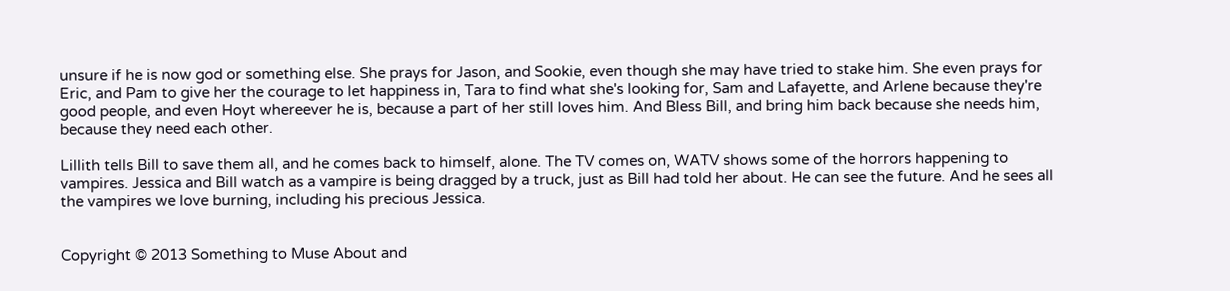unsure if he is now god or something else. She prays for Jason, and Sookie, even though she may have tried to stake him. She even prays for Eric, and Pam to give her the courage to let happiness in, Tara to find what she's looking for, Sam and Lafayette, and Arlene because they're good people, and even Hoyt whereever he is, because a part of her still loves him. And Bless Bill, and bring him back because she needs him, because they need each other.

Lillith tells Bill to save them all, and he comes back to himself, alone. The TV comes on, WATV shows some of the horrors happening to vampires. Jessica and Bill watch as a vampire is being dragged by a truck, just as Bill had told her about. He can see the future. And he sees all the vampires we love burning, including his precious Jessica.


Copyright © 2013 Something to Muse About and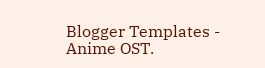Blogger Templates - Anime OST.